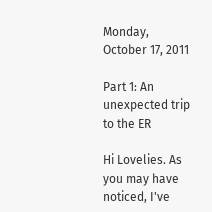Monday, October 17, 2011

Part 1: An unexpected trip to the ER

Hi Lovelies. As you may have noticed, I've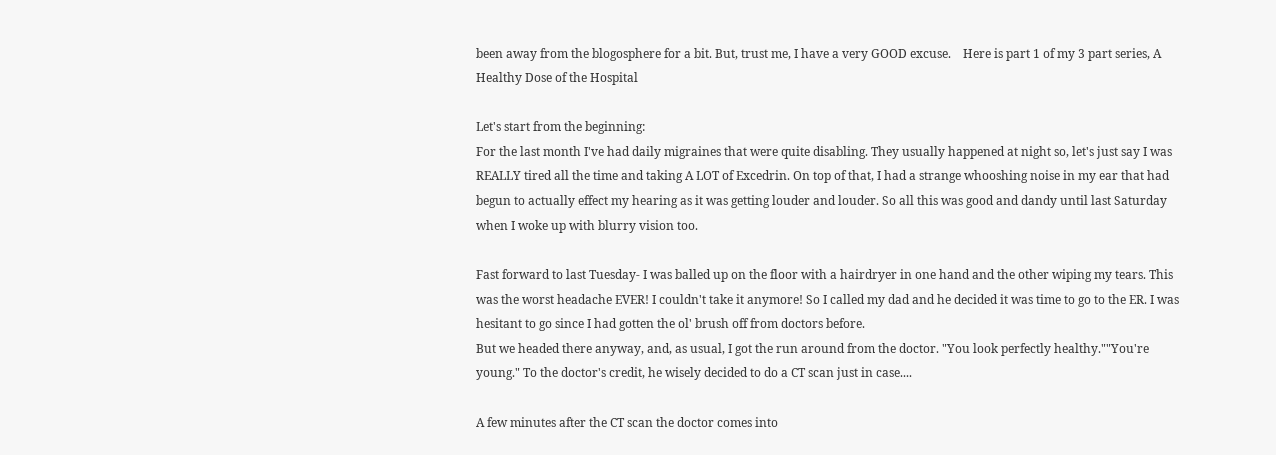been away from the blogosphere for a bit. But, trust me, I have a very GOOD excuse.    Here is part 1 of my 3 part series, A Healthy Dose of the Hospital

Let's start from the beginning:
For the last month I've had daily migraines that were quite disabling. They usually happened at night so, let's just say I was REALLY tired all the time and taking A LOT of Excedrin. On top of that, I had a strange whooshing noise in my ear that had begun to actually effect my hearing as it was getting louder and louder. So all this was good and dandy until last Saturday when I woke up with blurry vision too.

Fast forward to last Tuesday- I was balled up on the floor with a hairdryer in one hand and the other wiping my tears. This was the worst headache EVER! I couldn't take it anymore! So I called my dad and he decided it was time to go to the ER. I was hesitant to go since I had gotten the ol' brush off from doctors before.
But we headed there anyway, and, as usual, I got the run around from the doctor. "You look perfectly healthy.""You're young." To the doctor's credit, he wisely decided to do a CT scan just in case....

A few minutes after the CT scan the doctor comes into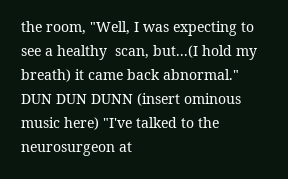the room, "Well, I was expecting to see a healthy  scan, but...(I hold my breath) it came back abnormal." DUN DUN DUNN (insert ominous music here) "I've talked to the neurosurgeon at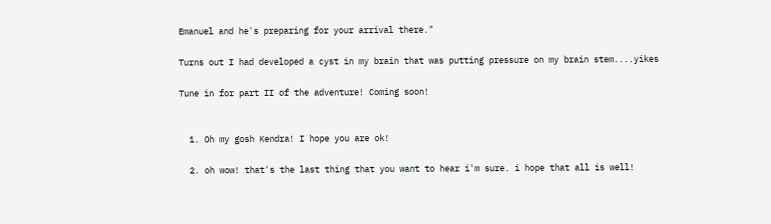Emanuel and he's preparing for your arrival there."

Turns out I had developed a cyst in my brain that was putting pressure on my brain stem....yikes

Tune in for part II of the adventure! Coming soon!


  1. Oh my gosh Kendra! I hope you are ok!

  2. oh wow! that's the last thing that you want to hear i'm sure. i hope that all is well!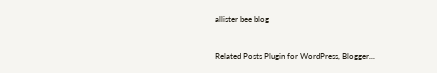allister bee blog


Related Posts Plugin for WordPress, Blogger...